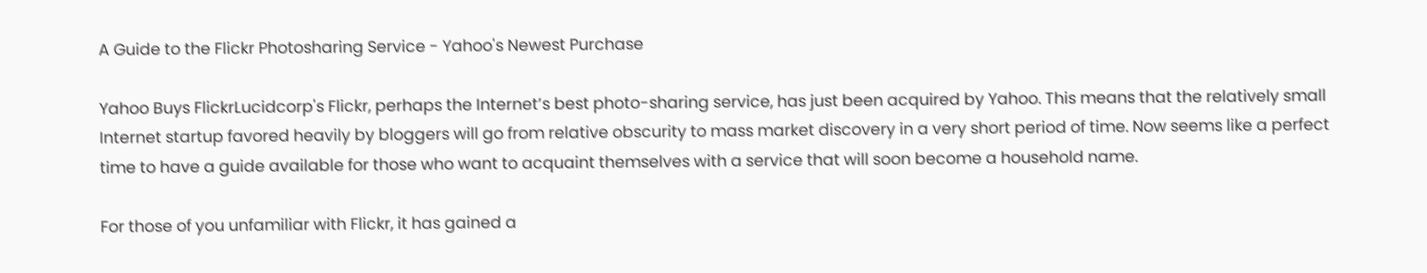A Guide to the Flickr Photosharing Service - Yahoo's Newest Purchase

Yahoo Buys FlickrLucidcorp's Flickr, perhaps the Internet’s best photo-sharing service, has just been acquired by Yahoo. This means that the relatively small Internet startup favored heavily by bloggers will go from relative obscurity to mass market discovery in a very short period of time. Now seems like a perfect time to have a guide available for those who want to acquaint themselves with a service that will soon become a household name.

For those of you unfamiliar with Flickr, it has gained a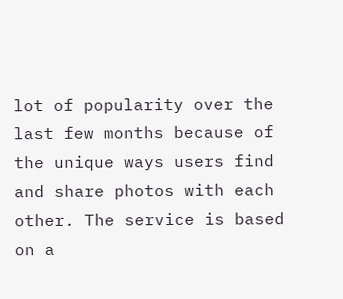lot of popularity over the last few months because of the unique ways users find and share photos with each other. The service is based on a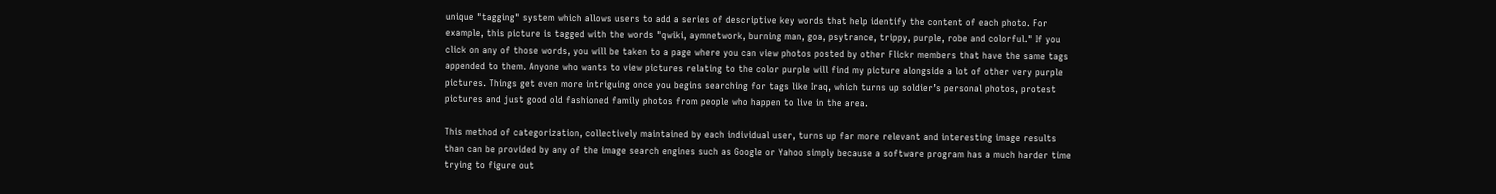unique "tagging" system which allows users to add a series of descriptive key words that help identify the content of each photo. For example, this picture is tagged with the words "qwiki, aymnetwork, burning man, goa, psytrance, trippy, purple, robe and colorful." If you click on any of those words, you will be taken to a page where you can view photos posted by other Flickr members that have the same tags appended to them. Anyone who wants to view pictures relating to the color purple will find my picture alongside a lot of other very purple pictures. Things get even more intriguing once you begins searching for tags like Iraq, which turns up soldier’s personal photos, protest pictures and just good old fashioned family photos from people who happen to live in the area.

This method of categorization, collectively maintained by each individual user, turns up far more relevant and interesting image results than can be provided by any of the image search engines such as Google or Yahoo simply because a software program has a much harder time trying to figure out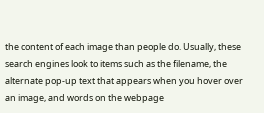the content of each image than people do. Usually, these search engines look to items such as the filename, the alternate pop-up text that appears when you hover over an image, and words on the webpage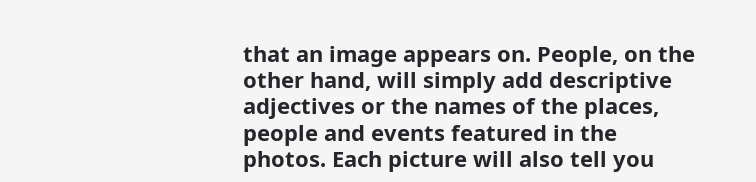that an image appears on. People, on the other hand, will simply add descriptive adjectives or the names of the places, people and events featured in the photos. Each picture will also tell you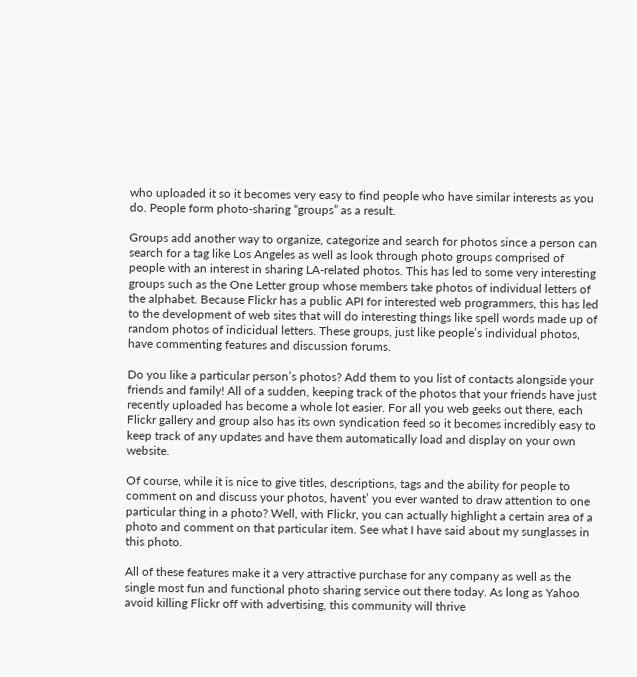who uploaded it so it becomes very easy to find people who have similar interests as you do. People form photo-sharing “groups” as a result.

Groups add another way to organize, categorize and search for photos since a person can search for a tag like Los Angeles as well as look through photo groups comprised of people with an interest in sharing LA-related photos. This has led to some very interesting groups such as the One Letter group whose members take photos of individual letters of the alphabet. Because Flickr has a public API for interested web programmers, this has led to the development of web sites that will do interesting things like spell words made up of random photos of indicidual letters. These groups, just like people’s individual photos, have commenting features and discussion forums.

Do you like a particular person’s photos? Add them to you list of contacts alongside your friends and family! All of a sudden, keeping track of the photos that your friends have just recently uploaded has become a whole lot easier. For all you web geeks out there, each Flickr gallery and group also has its own syndication feed so it becomes incredibly easy to keep track of any updates and have them automatically load and display on your own website.

Of course, while it is nice to give titles, descriptions, tags and the ability for people to comment on and discuss your photos, havent’ you ever wanted to draw attention to one particular thing in a photo? Well, with Flickr, you can actually highlight a certain area of a photo and comment on that particular item. See what I have said about my sunglasses in this photo.

All of these features make it a very attractive purchase for any company as well as the single most fun and functional photo sharing service out there today. As long as Yahoo avoid killing Flickr off with advertising, this community will thrive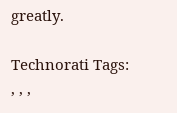greatly.

Technorati Tags: , , ,